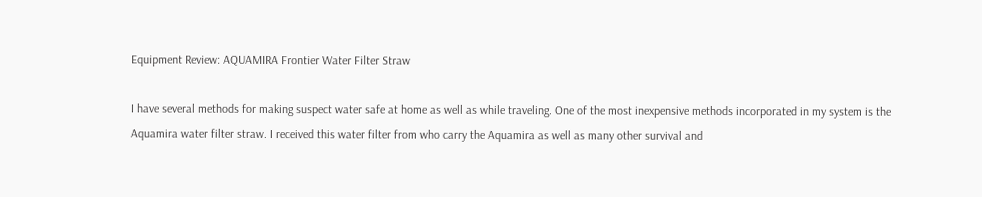Equipment Review: AQUAMIRA Frontier Water Filter Straw

I have several methods for making suspect water safe at home as well as while traveling. One of the most inexpensive methods incorporated in my system is the Aquamira water filter straw. I received this water filter from who carry the Aquamira as well as many other survival and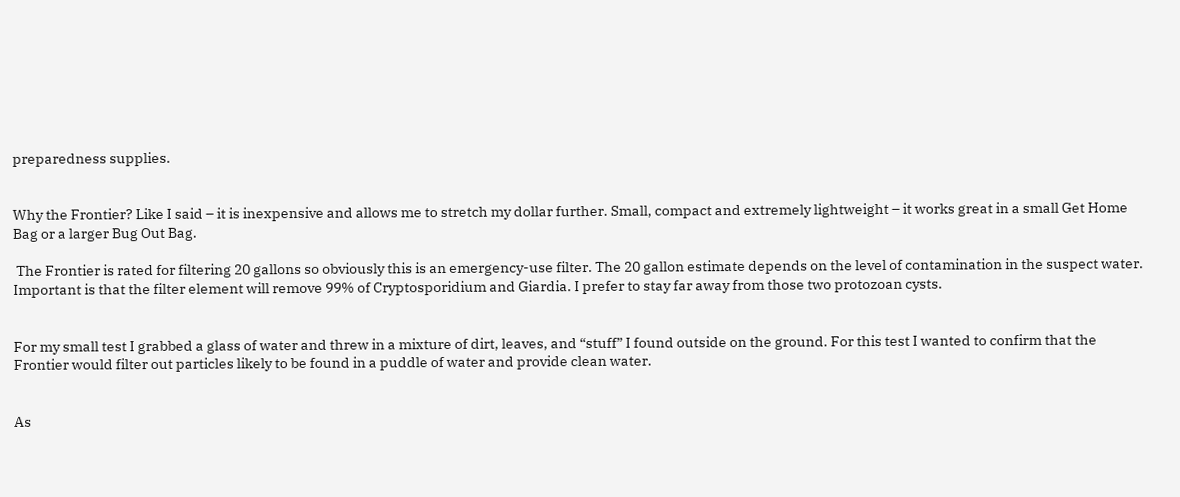preparedness supplies.


Why the Frontier? Like I said – it is inexpensive and allows me to stretch my dollar further. Small, compact and extremely lightweight – it works great in a small Get Home Bag or a larger Bug Out Bag.

 The Frontier is rated for filtering 20 gallons so obviously this is an emergency-use filter. The 20 gallon estimate depends on the level of contamination in the suspect water. Important is that the filter element will remove 99% of Cryptosporidium and Giardia. I prefer to stay far away from those two protozoan cysts.


For my small test I grabbed a glass of water and threw in a mixture of dirt, leaves, and “stuff” I found outside on the ground. For this test I wanted to confirm that the Frontier would filter out particles likely to be found in a puddle of water and provide clean water.


As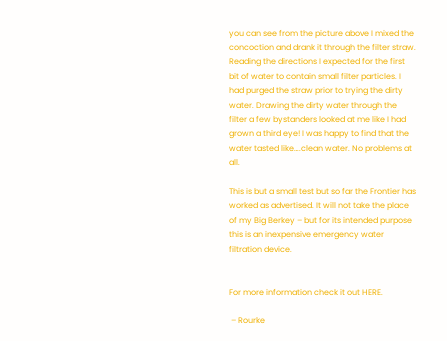you can see from the picture above I mixed the concoction and drank it through the filter straw. Reading the directions I expected for the first bit of water to contain small filter particles. I had purged the straw prior to trying the dirty water. Drawing the dirty water through the filter a few bystanders looked at me like I had grown a third eye! I was happy to find that the water tasted like….clean water. No problems at all.

This is but a small test but so far the Frontier has worked as advertised. It will not take the place of my Big Berkey – but for its intended purpose this is an inexpensive emergency water filtration device.


For more information check it out HERE.

 – Rourke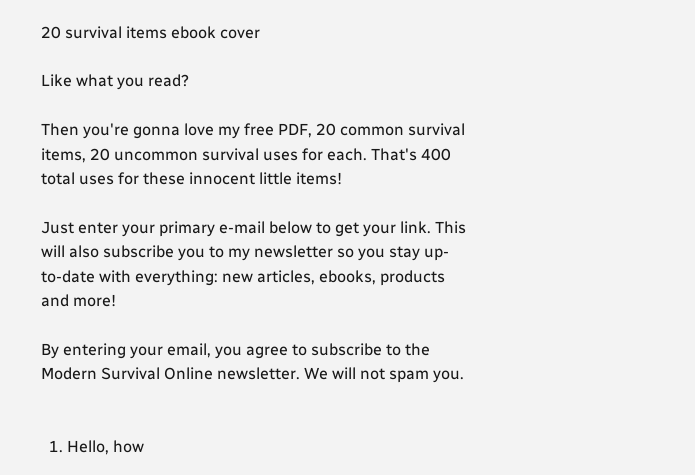20 survival items ebook cover

Like what you read?

Then you're gonna love my free PDF, 20 common survival items, 20 uncommon survival uses for each. That's 400 total uses for these innocent little items!

Just enter your primary e-mail below to get your link. This will also subscribe you to my newsletter so you stay up-to-date with everything: new articles, ebooks, products and more!

By entering your email, you agree to subscribe to the Modern Survival Online newsletter. We will not spam you.


  1. Hello, how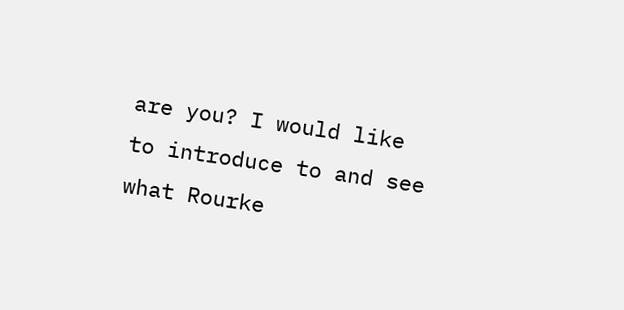are you? I would like to introduce to and see what Rourke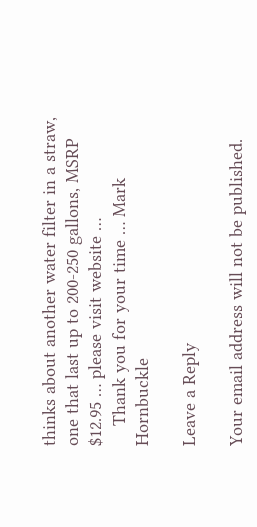thinks about another water filter in a straw, one that last up to 200-250 gallons, MSRP $12.95 … please visit website …
    Thank you for your time … Mark Hornbuckle

Leave a Reply

Your email address will not be published.